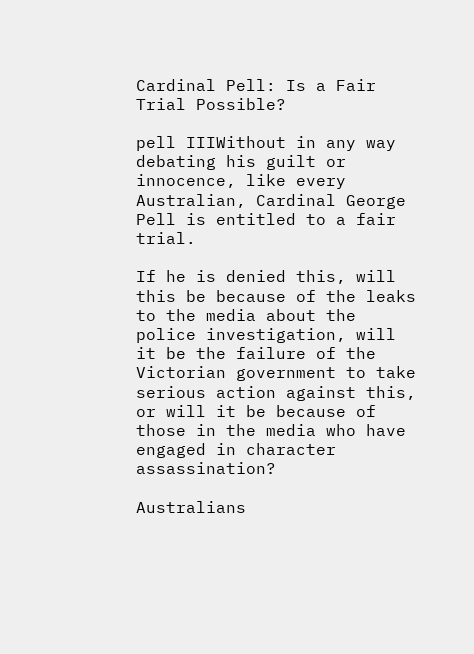Cardinal Pell: Is a Fair Trial Possible?

pell IIIWithout in any way debating his guilt or innocence, like every Australian, Cardinal George Pell is entitled to a fair trial.

If he is denied this, will this be because of the leaks to the media about the police investigation, will it be the failure of the Victorian government to take serious action against this, or will it be because of those in the media who have engaged in character assassination?

Australians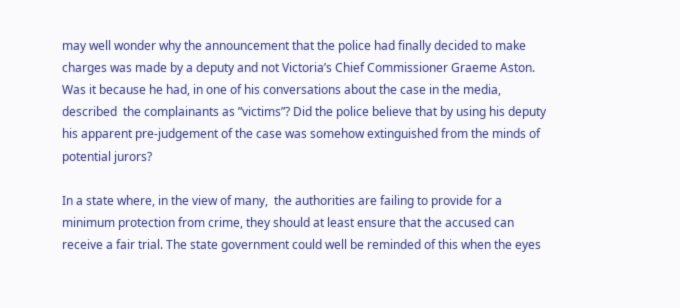may well wonder why the announcement that the police had finally decided to make charges was made by a deputy and not Victoria’s Chief Commissioner Graeme Aston. Was it because he had, in one of his conversations about the case in the media, described  the complainants as ”victims”? Did the police believe that by using his deputy his apparent pre-judgement of the case was somehow extinguished from the minds of potential jurors?

In a state where, in the view of many,  the authorities are failing to provide for a minimum protection from crime, they should at least ensure that the accused can receive a fair trial. The state government could well be reminded of this when the eyes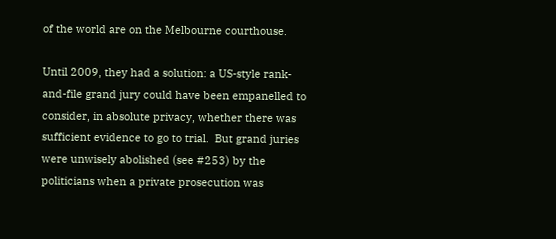of the world are on the Melbourne courthouse.

Until 2009, they had a solution: a US-style rank-and-file grand jury could have been empanelled to consider, in absolute privacy, whether there was sufficient evidence to go to trial.  But grand juries were unwisely abolished (see #253) by the politicians when a private prosecution was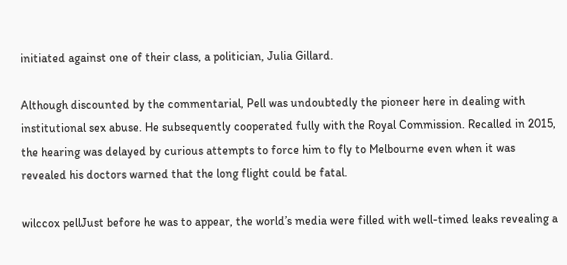initiated against one of their class, a politician, Julia Gillard.

Although discounted by the commentarial, Pell was undoubtedly the pioneer here in dealing with institutional sex abuse. He subsequently cooperated fully with the Royal Commission. Recalled in 2015, the hearing was delayed by curious attempts to force him to fly to Melbourne even when it was revealed his doctors warned that the long flight could be fatal.

wilccox pellJust before he was to appear, the world’s media were filled with well-timed leaks revealing a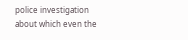police investigation about which even the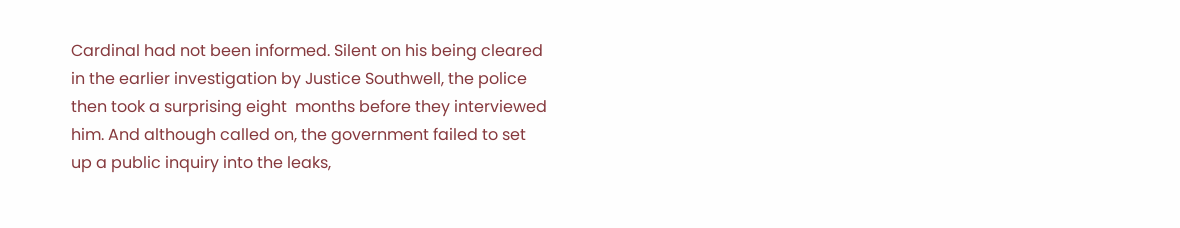Cardinal had not been informed. Silent on his being cleared in the earlier investigation by Justice Southwell, the police then took a surprising eight  months before they interviewed him. And although called on, the government failed to set up a public inquiry into the leaks,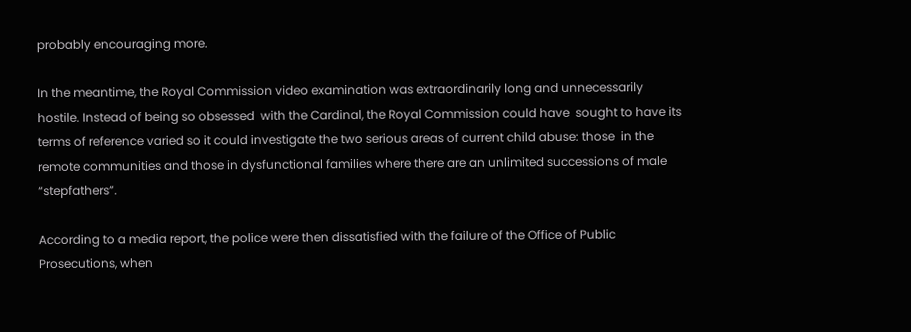probably encouraging more.

In the meantime, the Royal Commission video examination was extraordinarily long and unnecessarily hostile. Instead of being so obsessed  with the Cardinal, the Royal Commission could have  sought to have its terms of reference varied so it could investigate the two serious areas of current child abuse: those  in the remote communities and those in dysfunctional families where there are an unlimited successions of male “stepfathers”.

According to a media report, the police were then dissatisfied with the failure of the Office of Public Prosecutions, when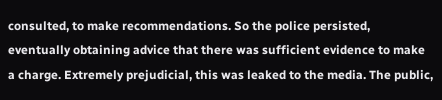consulted, to make recommendations. So the police persisted, eventually obtaining advice that there was sufficient evidence to make a charge. Extremely prejudicial, this was leaked to the media. The public,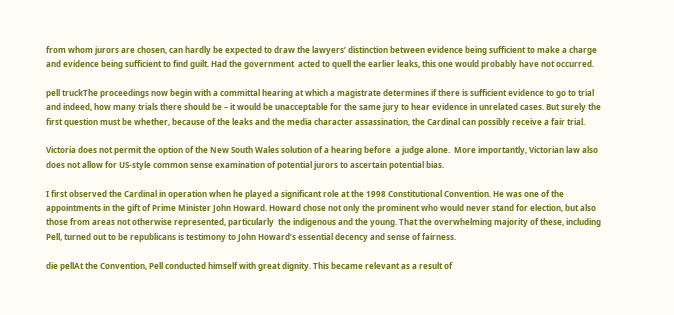from whom jurors are chosen, can hardly be expected to draw the lawyers’ distinction between evidence being sufficient to make a charge and evidence being sufficient to find guilt. Had the government  acted to quell the earlier leaks, this one would probably have not occurred.

pell truckThe proceedings now begin with a committal hearing at which a magistrate determines if there is sufficient evidence to go to trial and indeed, how many trials there should be – it would be unacceptable for the same jury to hear evidence in unrelated cases. But surely the first question must be whether, because of the leaks and the media character assassination, the Cardinal can possibly receive a fair trial.

Victoria does not permit the option of the New South Wales solution of a hearing before  a judge alone.  More importantly, Victorian law also does not allow for US-style common sense examination of potential jurors to ascertain potential bias.

I first observed the Cardinal in operation when he played a significant role at the 1998 Constitutional Convention. He was one of the appointments in the gift of Prime Minister John Howard. Howard chose not only the prominent who would never stand for election, but also those from areas not otherwise represented, particularly  the indigenous and the young. That the overwhelming majority of these, including Pell, turned out to be republicans is testimony to John Howard’s essential decency and sense of fairness.

die pellAt the Convention, Pell conducted himself with great dignity. This became relevant as a result of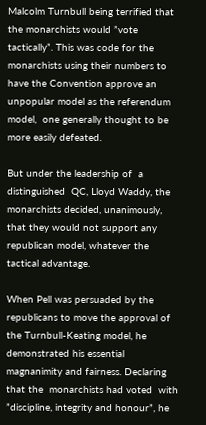Malcolm Turnbull being terrified that the monarchists would ”vote tactically”. This was code for the monarchists using their numbers to have the Convention approve an unpopular model as the referendum model,  one generally thought to be more easily defeated.

But under the leadership of  a distinguished  QC, Lloyd Waddy, the monarchists decided, unanimously, that they would not support any republican model, whatever the tactical advantage.

When Pell was persuaded by the republicans to move the approval of the Turnbull-Keating model, he demonstrated his essential magnanimity and fairness. Declaring that the  monarchists had voted  with ”discipline, integrity and honour”, he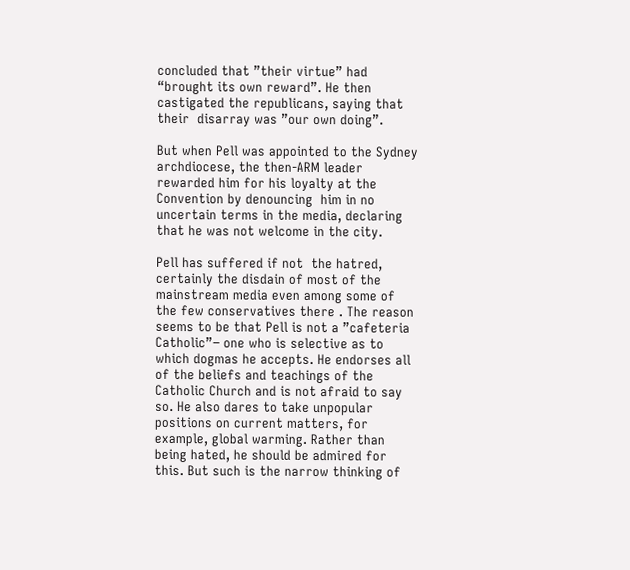concluded that ”their virtue” had “brought its own reward”. He then castigated the republicans, saying that their  disarray was ”our own doing”.

But when Pell was appointed to the Sydney archdiocese, the then-ARM leader rewarded him for his loyalty at the Convention by denouncing  him in no uncertain terms in the media, declaring that he was not welcome in the city.

Pell has suffered if not  the hatred, certainly the disdain of most of the mainstream media even among some of the few conservatives there . The reason seems to be that Pell is not a ”cafeteria Catholic”− one who is selective as to which dogmas he accepts. He endorses all of the beliefs and teachings of the Catholic Church and is not afraid to say so. He also dares to take unpopular positions on current matters, for example, global warming. Rather than being hated, he should be admired for this. But such is the narrow thinking of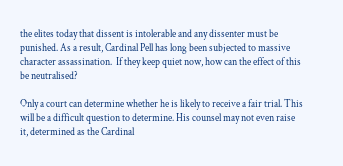the elites today that dissent is intolerable and any dissenter must be punished. As a result, Cardinal Pell has long been subjected to massive character assassination.  If they keep quiet now, how can the effect of this be neutralised?

Only a court can determine whether he is likely to receive a fair trial. This will be a difficult question to determine. His counsel may not even raise it, determined as the Cardinal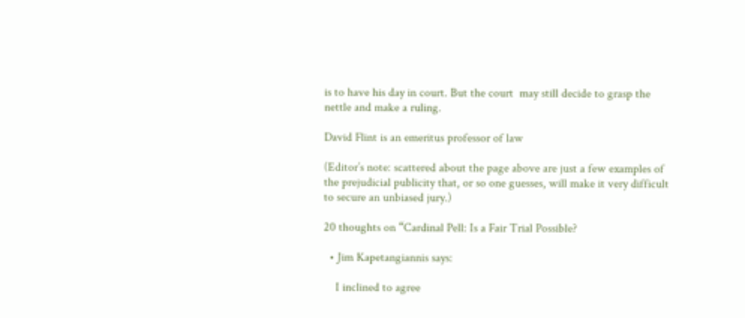is to have his day in court. But the court  may still decide to grasp the nettle and make a ruling.

David Flint is an emeritus professor of law

(Editor’s note: scattered about the page above are just a few examples of the prejudicial publicity that, or so one guesses, will make it very difficult to secure an unbiased jury.)

20 thoughts on “Cardinal Pell: Is a Fair Trial Possible?

  • Jim Kapetangiannis says:

    I inclined to agree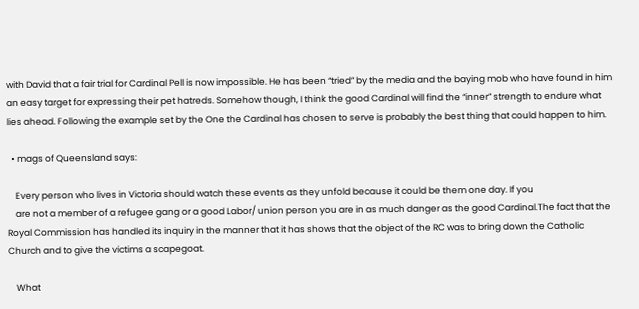with David that a fair trial for Cardinal Pell is now impossible. He has been “tried” by the media and the baying mob who have found in him an easy target for expressing their pet hatreds. Somehow though, I think the good Cardinal will find the “inner” strength to endure what lies ahead. Following the example set by the One the Cardinal has chosen to serve is probably the best thing that could happen to him.

  • mags of Queensland says:

    Every person who lives in Victoria should watch these events as they unfold because it could be them one day. If you
    are not a member of a refugee gang or a good Labor/ union person you are in as much danger as the good Cardinal.The fact that the Royal Commission has handled its inquiry in the manner that it has shows that the object of the RC was to bring down the Catholic Church and to give the victims a scapegoat.

    What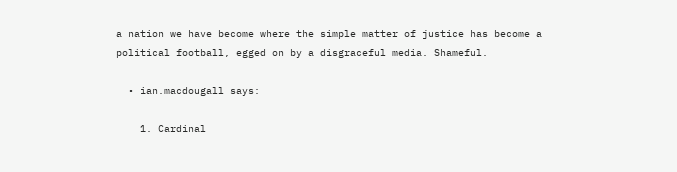a nation we have become where the simple matter of justice has become a political football, egged on by a disgraceful media. Shameful.

  • ian.macdougall says:

    1. Cardinal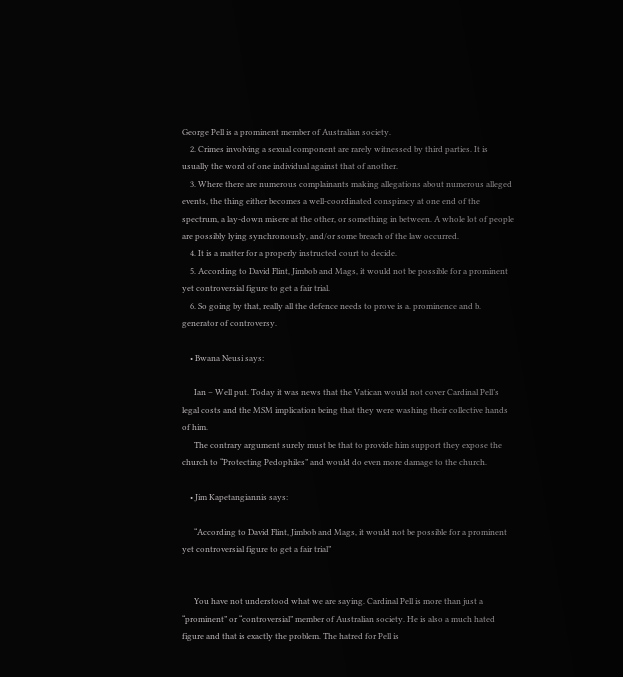George Pell is a prominent member of Australian society.
    2. Crimes involving a sexual component are rarely witnessed by third parties. It is usually the word of one individual against that of another.
    3. Where there are numerous complainants making allegations about numerous alleged events, the thing either becomes a well-coordinated conspiracy at one end of the spectrum, a lay-down misere at the other, or something in between. A whole lot of people are possibly lying synchronously, and/or some breach of the law occurred.
    4. It is a matter for a properly instructed court to decide.
    5. According to David Flint, Jimbob and Mags, it would not be possible for a prominent yet controversial figure to get a fair trial.
    6. So going by that, really all the defence needs to prove is a. prominence and b. generator of controversy.

    • Bwana Neusi says:

      Ian – Well put. Today it was news that the Vatican would not cover Cardinal Pell’s legal costs and the MSM implication being that they were washing their collective hands of him.
      The contrary argument surely must be that to provide him support they expose the church to “Protecting Pedophiles” and would do even more damage to the church.

    • Jim Kapetangiannis says:

      “According to David Flint, Jimbob and Mags, it would not be possible for a prominent yet controversial figure to get a fair trial”


      You have not understood what we are saying. Cardinal Pell is more than just a “prominent” or “controversial” member of Australian society. He is also a much hated figure and that is exactly the problem. The hatred for Pell is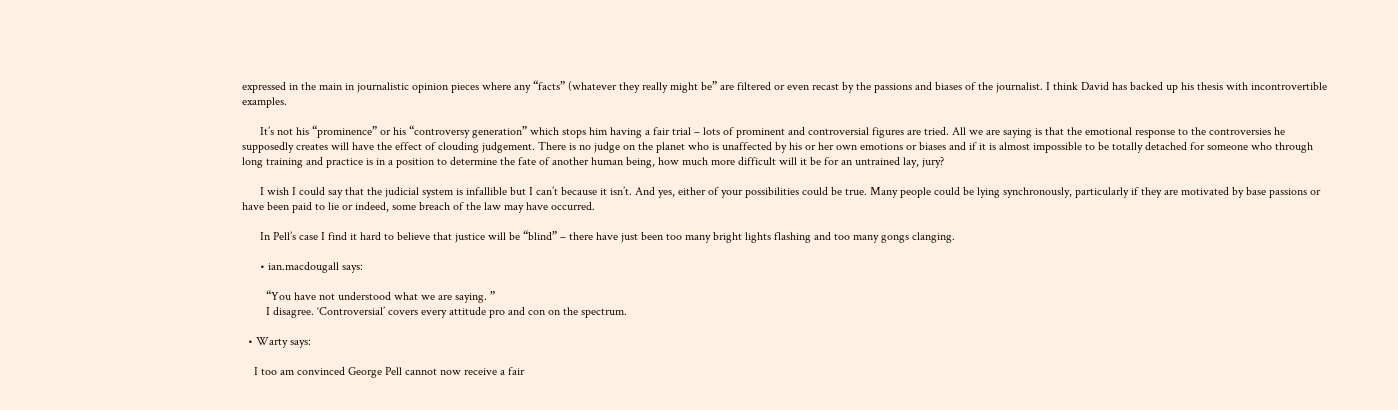expressed in the main in journalistic opinion pieces where any “facts” (whatever they really might be” are filtered or even recast by the passions and biases of the journalist. I think David has backed up his thesis with incontrovertible examples.

      It’s not his “prominence” or his “controversy generation” which stops him having a fair trial – lots of prominent and controversial figures are tried. All we are saying is that the emotional response to the controversies he supposedly creates will have the effect of clouding judgement. There is no judge on the planet who is unaffected by his or her own emotions or biases and if it is almost impossible to be totally detached for someone who through long training and practice is in a position to determine the fate of another human being, how much more difficult will it be for an untrained lay, jury?

      I wish I could say that the judicial system is infallible but I can’t because it isn’t. And yes, either of your possibilities could be true. Many people could be lying synchronously, particularly if they are motivated by base passions or have been paid to lie or indeed, some breach of the law may have occurred.

      In Pell’s case I find it hard to believe that justice will be “blind” – there have just been too many bright lights flashing and too many gongs clanging.

      • ian.macdougall says:

        “You have not understood what we are saying. ”
        I disagree. ‘Controversial’ covers every attitude pro and con on the spectrum.

  • Warty says:

    I too am convinced George Pell cannot now receive a fair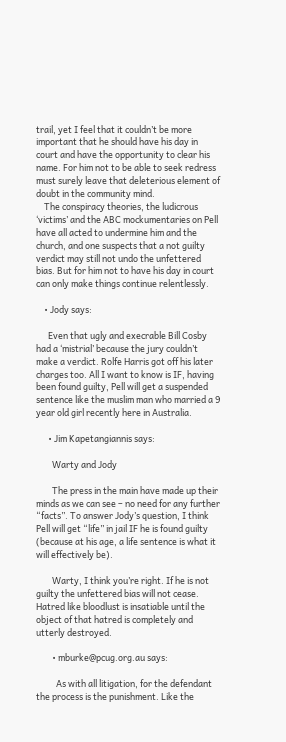trail, yet I feel that it couldn’t be more important that he should have his day in court and have the opportunity to clear his name. For him not to be able to seek redress must surely leave that deleterious element of doubt in the community mind.
    The conspiracy theories, the ludicrous ‘victims’ and the ABC mockumentaries on Pell have all acted to undermine him and the church, and one suspects that a not guilty verdict may still not undo the unfettered bias. But for him not to have his day in court can only make things continue relentlessly.

    • Jody says:

      Even that ugly and execrable Bill Cosby had a ‘mistrial’ because the jury couldn’t make a verdict. Rolfe Harris got off his later charges too. All I want to know is IF, having been found guilty, Pell will get a suspended sentence like the muslim man who married a 9 year old girl recently here in Australia.

      • Jim Kapetangiannis says:

        Warty and Jody

        The press in the main have made up their minds as we can see – no need for any further “facts”. To answer Jody’s question, I think Pell will get “life” in jail IF he is found guilty (because at his age, a life sentence is what it will effectively be).

        Warty, I think you’re right. If he is not guilty the unfettered bias will not cease. Hatred like bloodlust is insatiable until the object of that hatred is completely and utterly destroyed.

        • mburke@pcug.org.au says:

          As with all litigation, for the defendant the process is the punishment. Like the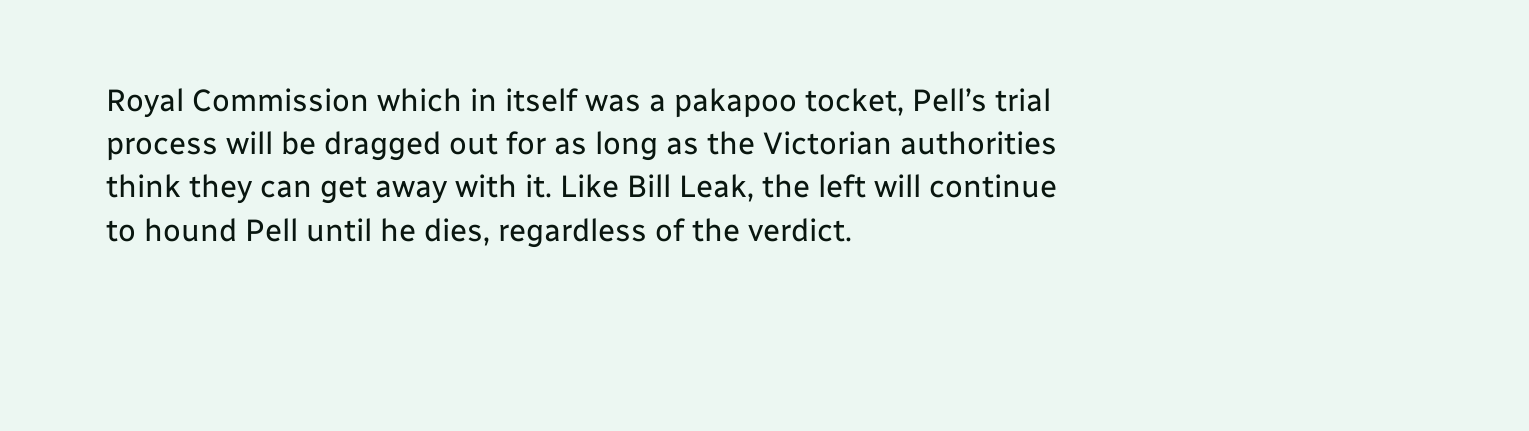Royal Commission which in itself was a pakapoo tocket, Pell’s trial process will be dragged out for as long as the Victorian authorities think they can get away with it. Like Bill Leak, the left will continue to hound Pell until he dies, regardless of the verdict.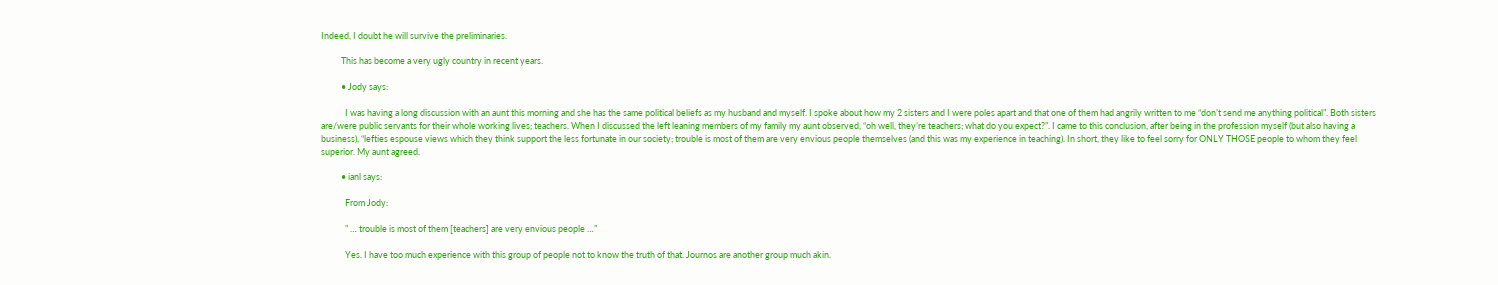Indeed, I doubt he will survive the preliminaries.

          This has become a very ugly country in recent years.

          • Jody says:

            I was having a long discussion with an aunt this morning and she has the same political beliefs as my husband and myself. I spoke about how my 2 sisters and I were poles apart and that one of them had angrily written to me “don’t send me anything political”. Both sisters are/were public servants for their whole working lives; teachers. When I discussed the left leaning members of my family my aunt observed, “oh well, they’re teachers; what do you expect?”. I came to this conclusion, after being in the profession myself (but also having a business), “lefties espouse views which they think support the less fortunate in our society; trouble is most of them are very envious people themselves (and this was my experience in teaching). In short, they like to feel sorry for ONLY THOSE people to whom they feel superior. My aunt agreed.

          • ianl says:

            From Jody:

            ” … trouble is most of them [teachers] are very envious people …”

            Yes. I have too much experience with this group of people not to know the truth of that. Journos are another group much akin.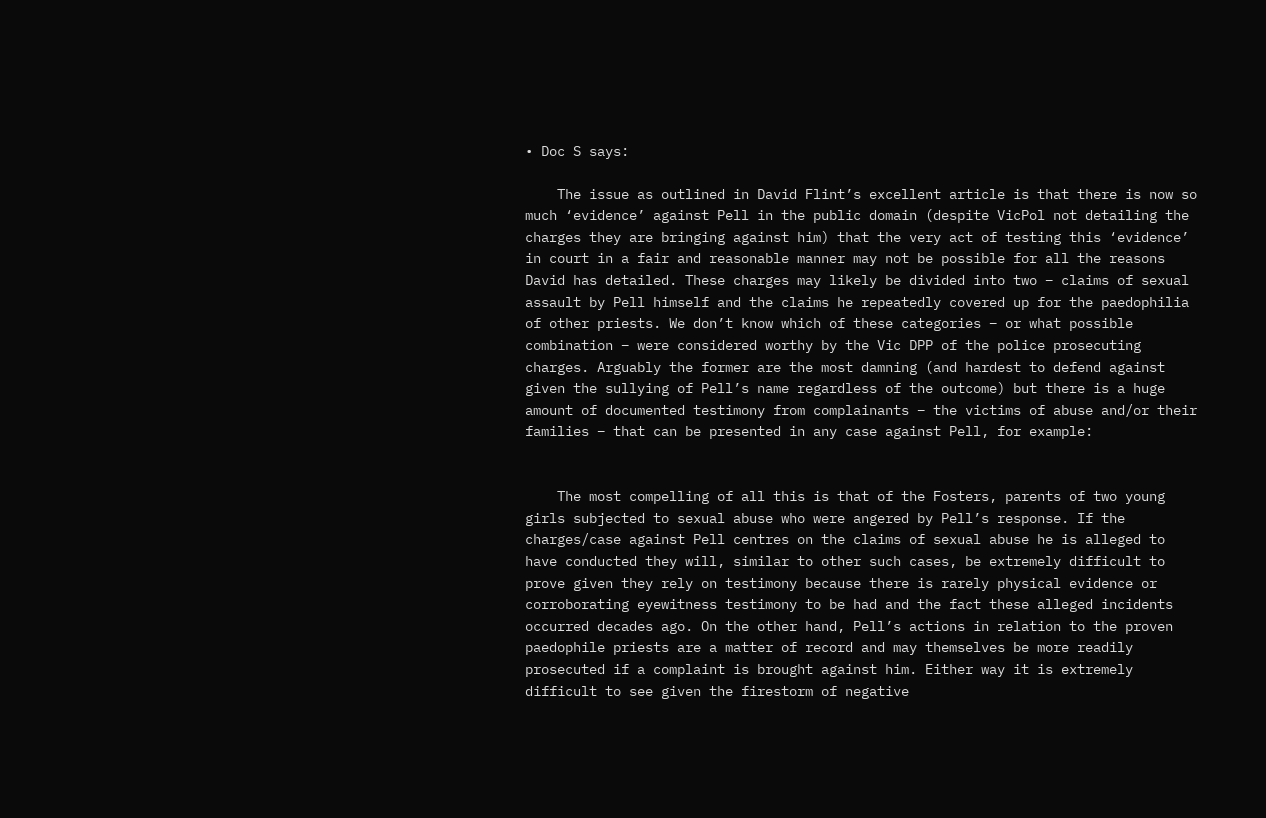• Doc S says:

    The issue as outlined in David Flint’s excellent article is that there is now so much ‘evidence’ against Pell in the public domain (despite VicPol not detailing the charges they are bringing against him) that the very act of testing this ‘evidence’ in court in a fair and reasonable manner may not be possible for all the reasons David has detailed. These charges may likely be divided into two – claims of sexual assault by Pell himself and the claims he repeatedly covered up for the paedophilia of other priests. We don’t know which of these categories – or what possible combination – were considered worthy by the Vic DPP of the police prosecuting charges. Arguably the former are the most damning (and hardest to defend against given the sullying of Pell’s name regardless of the outcome) but there is a huge amount of documented testimony from complainants – the victims of abuse and/or their families – that can be presented in any case against Pell, for example:


    The most compelling of all this is that of the Fosters, parents of two young girls subjected to sexual abuse who were angered by Pell’s response. If the charges/case against Pell centres on the claims of sexual abuse he is alleged to have conducted they will, similar to other such cases, be extremely difficult to prove given they rely on testimony because there is rarely physical evidence or corroborating eyewitness testimony to be had and the fact these alleged incidents occurred decades ago. On the other hand, Pell’s actions in relation to the proven paedophile priests are a matter of record and may themselves be more readily prosecuted if a complaint is brought against him. Either way it is extremely difficult to see given the firestorm of negative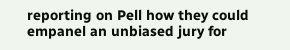reporting on Pell how they could empanel an unbiased jury for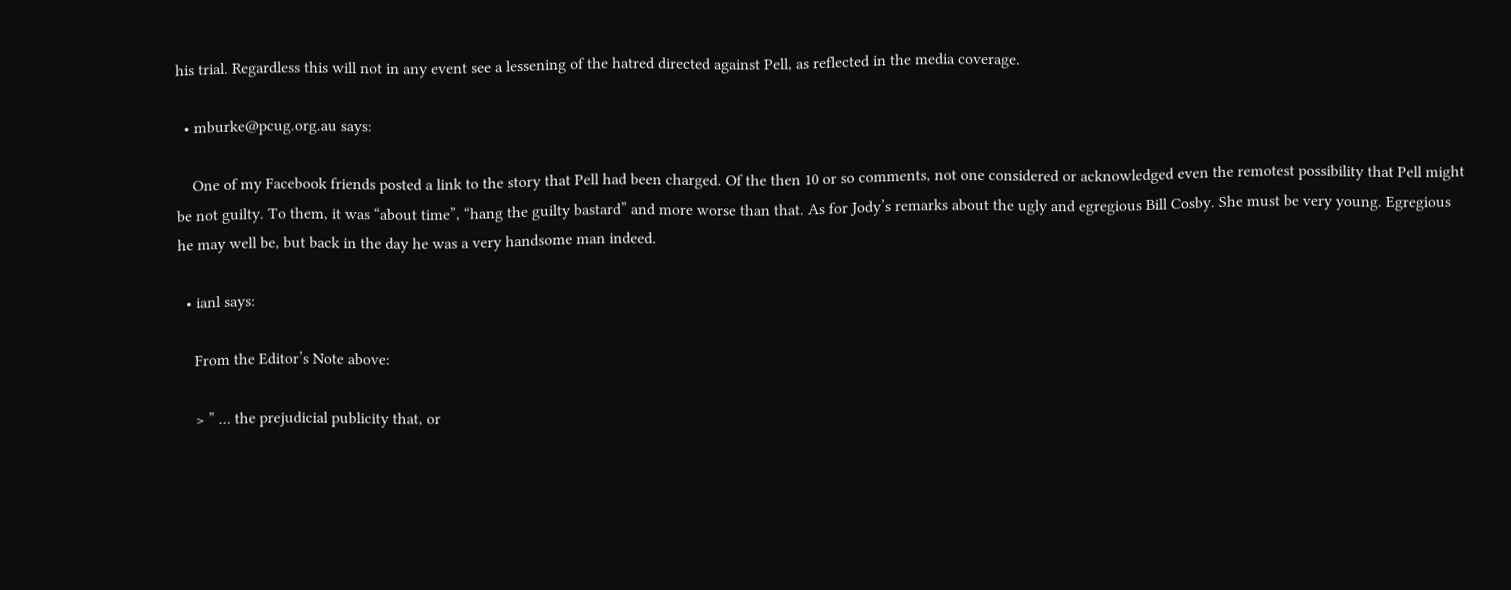his trial. Regardless this will not in any event see a lessening of the hatred directed against Pell, as reflected in the media coverage.

  • mburke@pcug.org.au says:

    One of my Facebook friends posted a link to the story that Pell had been charged. Of the then 10 or so comments, not one considered or acknowledged even the remotest possibility that Pell might be not guilty. To them, it was “about time”, “hang the guilty bastard” and more worse than that. As for Jody’s remarks about the ugly and egregious Bill Cosby. She must be very young. Egregious he may well be, but back in the day he was a very handsome man indeed.

  • ianl says:

    From the Editor’s Note above:

    > ” … the prejudicial publicity that, or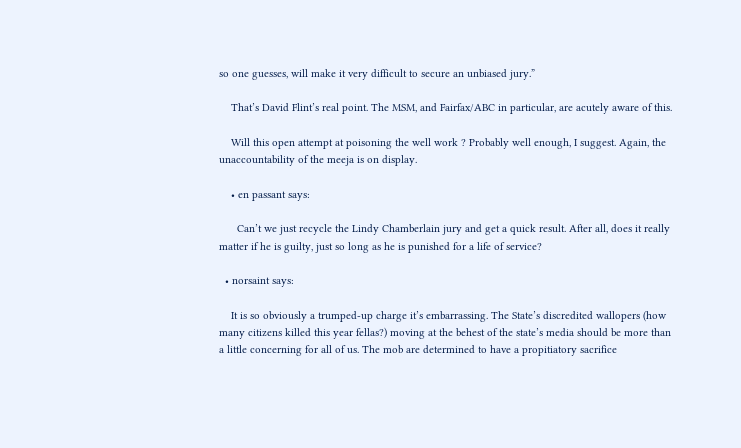so one guesses, will make it very difficult to secure an unbiased jury.”

    That’s David Flint’s real point. The MSM, and Fairfax/ABC in particular, are acutely aware of this.

    Will this open attempt at poisoning the well work ? Probably well enough, I suggest. Again, the unaccountability of the meeja is on display.

    • en passant says:

      Can’t we just recycle the Lindy Chamberlain jury and get a quick result. After all, does it really matter if he is guilty, just so long as he is punished for a life of service?

  • norsaint says:

    It is so obviously a trumped-up charge it’s embarrassing. The State’s discredited wallopers (how many citizens killed this year fellas?) moving at the behest of the state’s media should be more than a little concerning for all of us. The mob are determined to have a propitiatory sacrifice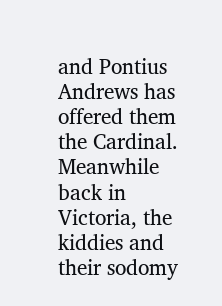and Pontius Andrews has offered them the Cardinal. Meanwhile back in Victoria, the kiddies and their sodomy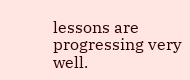lessons are progressing very well.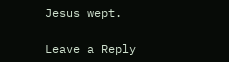Jesus wept.

Leave a Reply